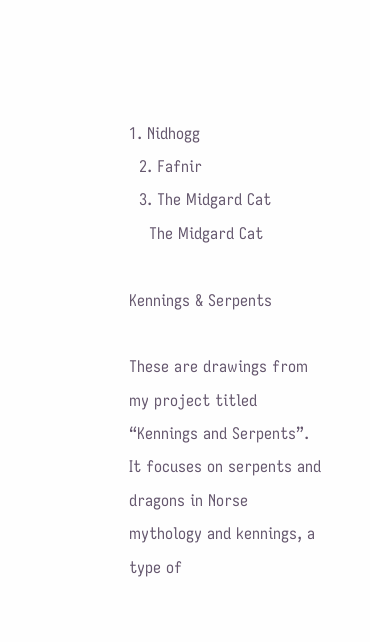1. Nidhogg
  2. Fafnir
  3. The Midgard Cat
    The Midgard Cat

Kennings & Serpents

These are drawings from my project titled  “Kennings and Serpents”.
It focuses on serpents and dragons in Norse mythology and kennings, a type of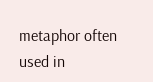metaphor often used in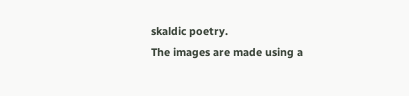skaldic poetry.
The images are made using a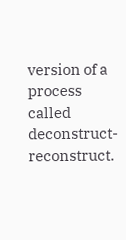version of a process called deconstruct-reconstruct.